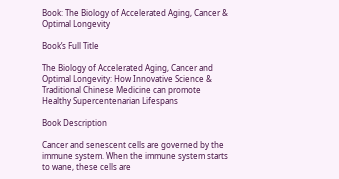Book: The Biology of Accelerated Aging, Cancer & Optimal Longevity

Book’s Full Title

The Biology of Accelerated Aging, Cancer and Optimal Longevity: How Innovative Science & Traditional Chinese Medicine can promote Healthy Supercentenarian Lifespans

Book Description

Cancer and senescent cells are governed by the immune system. When the immune system starts to wane, these cells are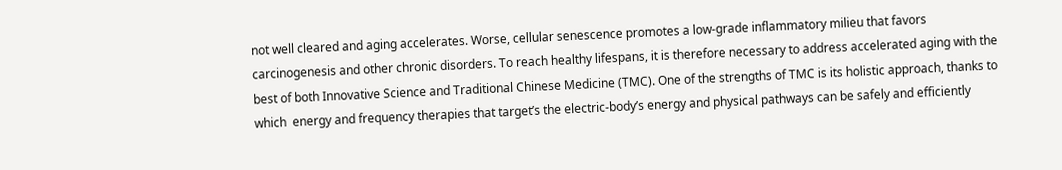not well cleared and aging accelerates. Worse, cellular senescence promotes a low-grade inflammatory milieu that favors carcinogenesis and other chronic disorders. To reach healthy lifespans, it is therefore necessary to address accelerated aging with the best of both Innovative Science and Traditional Chinese Medicine (TMC). One of the strengths of TMC is its holistic approach, thanks to which  energy and frequency therapies that target’s the electric-body’s energy and physical pathways can be safely and efficiently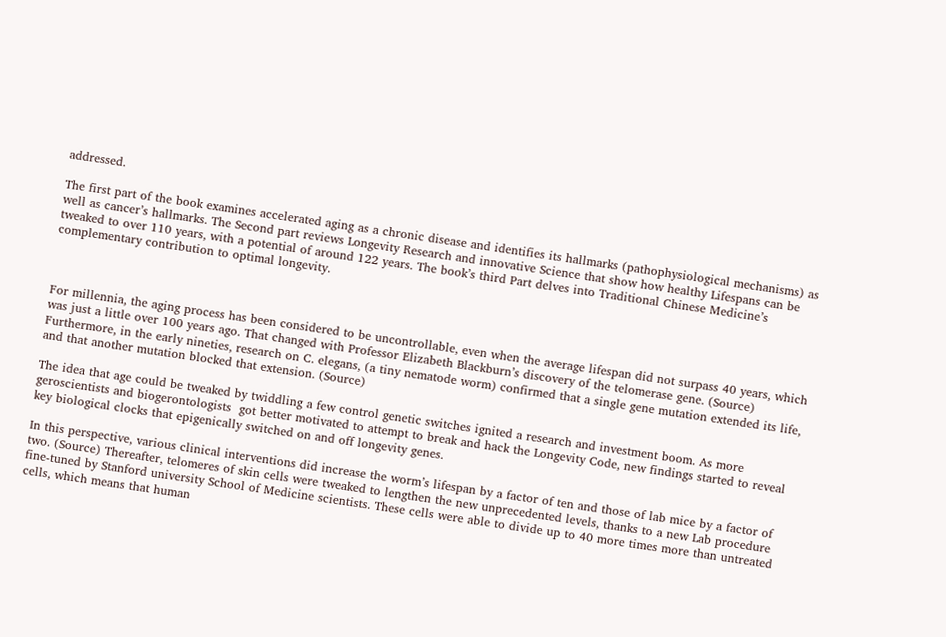addressed.

The first part of the book examines accelerated aging as a chronic disease and identifies its hallmarks (pathophysiological mechanisms) as well as cancer’s hallmarks. The Second part reviews Longevity Research and innovative Science that show how healthy Lifespans can be tweaked to over 110 years, with a potential of around 122 years. The book’s third Part delves into Traditional Chinese Medicine’s complementary contribution to optimal longevity.



For millennia, the aging process has been considered to be uncontrollable, even when the average lifespan did not surpass 40 years, which was just a little over 100 years ago. That changed with Professor Elizabeth Blackburn’s discovery of the telomerase gene. (Source) Furthermore, in the early nineties, research on C. elegans, (a tiny nematode worm) confirmed that a single gene mutation extended its life, and that another mutation blocked that extension. (Source)

The idea that age could be tweaked by twiddling a few control genetic switches ignited a research and investment boom. As more geroscientists and biogerontologists  got better motivated to attempt to break and hack the Longevity Code, new findings started to reveal key biological clocks that epigenically switched on and off longevity genes.

In this perspective, various clinical interventions did increase the worm’s lifespan by a factor of ten and those of lab mice by a factor of two. (Source) Thereafter, telomeres of skin cells were tweaked to lengthen the new unprecedented levels, thanks to a new Lab procedure fine-tuned by Stanford university School of Medicine scientists. These cells were able to divide up to 40 more times more than untreated cells, which means that human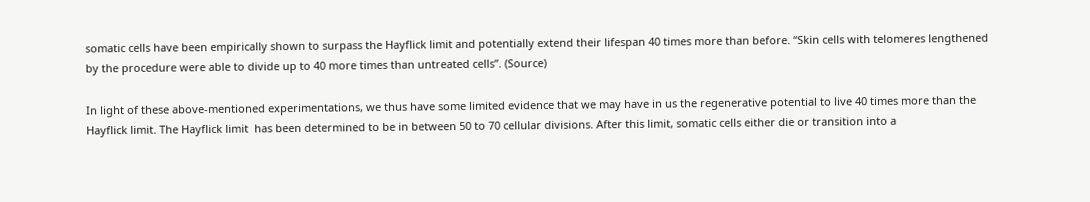somatic cells have been empirically shown to surpass the Hayflick limit and potentially extend their lifespan 40 times more than before. “Skin cells with telomeres lengthened by the procedure were able to divide up to 40 more times than untreated cells”. (Source)

In light of these above-mentioned experimentations, we thus have some limited evidence that we may have in us the regenerative potential to live 40 times more than the Hayflick limit. The Hayflick limit  has been determined to be in between 50 to 70 cellular divisions. After this limit, somatic cells either die or transition into a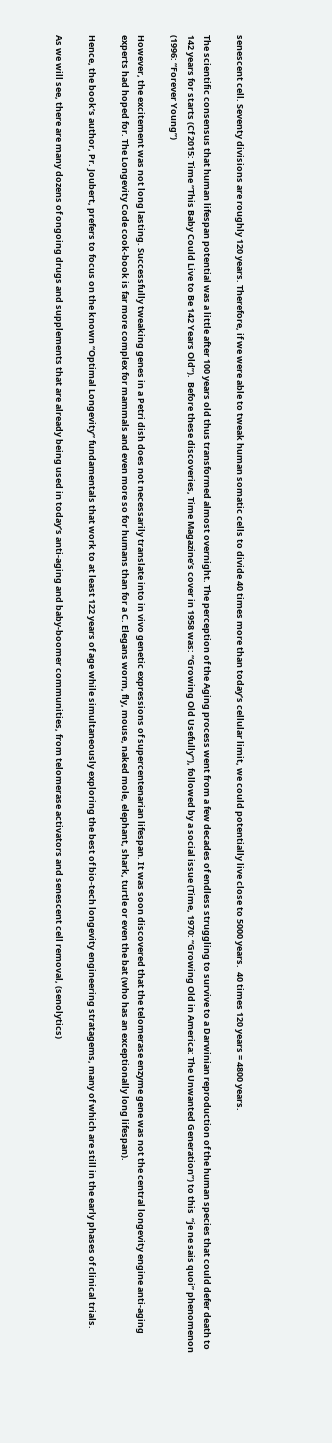senescent cell. Seventy divisions are roughly 120 years. Therefore, if we were able to tweak human somatic cells to divide 40 times more than today’s cellular limit, we could potentially live close to 5000 years.  40 times 120 years = 4800 years.

The scientific consensus that human lifespan potential was a little after 100 years old thus transformed almost overnight. The perception of the Aging process went from a few decades of endless struggling to survive to a Darwinian reproduction of the human species that could defer death to 142 years for starts (Cf 2015: Time “This Baby Could Live to Be 142 Years Old”).  Before these discoveries, Time Magazine’s cover in 1958 was: “Growing Old Usefully”), followed by a social issue (Time, 1970: “Growing Old in America: The Unwanted Generation”) to this  “je ne sais quoi” phenomenon (1996: “Forever Young”)

However, the excitement was not long lasting. Successfully tweaking genes in a Petri dish does not necessarily translate into in vivo genetic expressions of supercentenarian lifespan. It was soon discovered that the telomerase enzyme gene was not the central longevity engine anti-aging experts had hoped for. The Longevity Code cook-book is far more complex for mammals and even more so for humans than for a C. Elegans worm, fly, mouse, naked mole, elephant, shark, turtle or even the bat (who has an exceptionally long lifespan).

Hence, the book’s author, Pr. Joubert, prefers to focus on the known “Optimal Longevity” fundamentals that work to at least 122 years of age while simultaneously exploring the best of bio-tech longevity engineering stratagems, many of which are still in the early phases of clinical trials.

As we will see, there are many dozens of ongoing drugs and supplements that are already being used in today’s anti-aging and baby-boomer communities, from telomerase activators and senescent cell removal, (senolytics)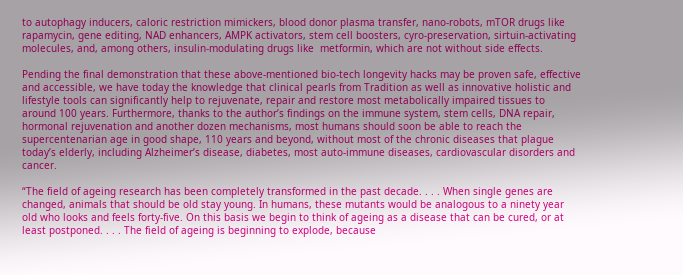to autophagy inducers, caloric restriction mimickers, blood donor plasma transfer, nano-robots, mTOR drugs like rapamycin, gene editing, NAD enhancers, AMPK activators, stem cell boosters, cyro-preservation, sirtuin-activating molecules, and, among others, insulin-modulating drugs like  metformin, which are not without side effects.

Pending the final demonstration that these above-mentioned bio-tech longevity hacks may be proven safe, effective and accessible, we have today the knowledge that clinical pearls from Tradition as well as innovative holistic and lifestyle tools can significantly help to rejuvenate, repair and restore most metabolically impaired tissues to around 100 years. Furthermore, thanks to the author’s findings on the immune system, stem cells, DNA repair, hormonal rejuvenation and another dozen mechanisms, most humans should soon be able to reach the supercentenarian age in good shape, 110 years and beyond, without most of the chronic diseases that plague today’s elderly, including Alzheimer’s disease, diabetes, most auto-immune diseases, cardiovascular disorders and cancer.

“The field of ageing research has been completely transformed in the past decade. . . . When single genes are changed, animals that should be old stay young. In humans, these mutants would be analogous to a ninety year old who looks and feels forty-five. On this basis we begin to think of ageing as a disease that can be cured, or at least postponed. . . . The field of ageing is beginning to explode, because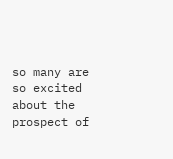so many are so excited about the prospect of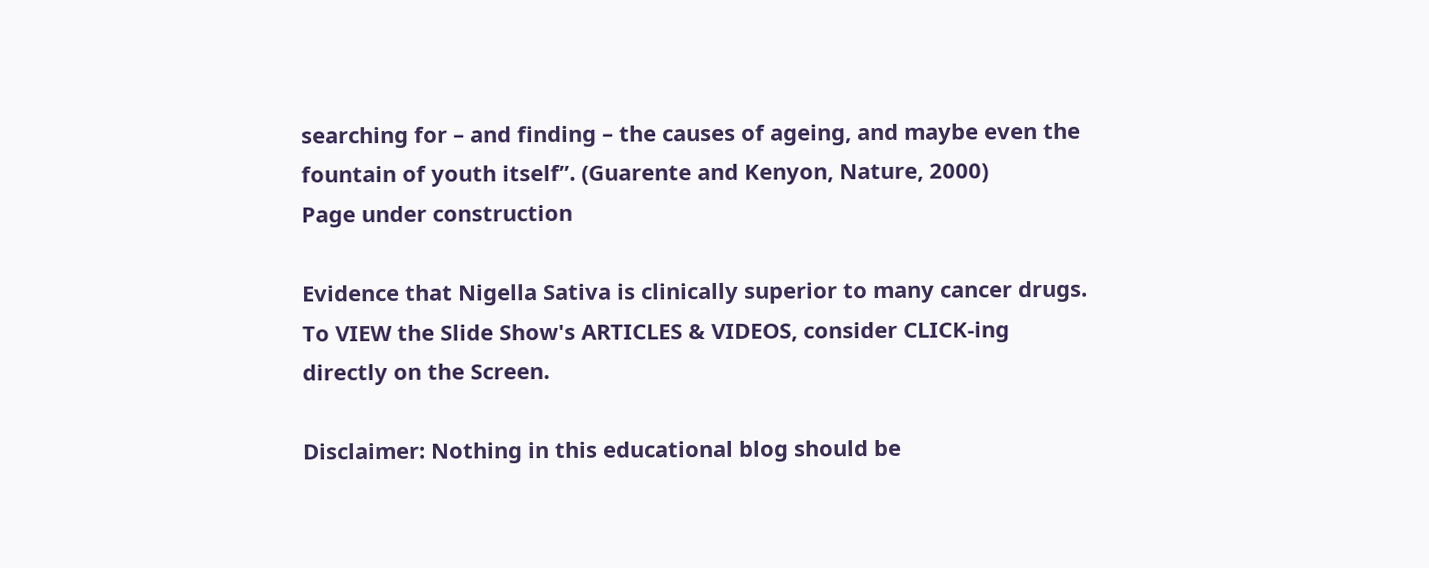searching for – and finding – the causes of ageing, and maybe even the fountain of youth itself”. (Guarente and Kenyon, Nature, 2000)
Page under construction

Evidence that Nigella Sativa is clinically superior to many cancer drugs. To VIEW the Slide Show's ARTICLES & VIDEOS, consider CLICK-ing directly on the Screen.

Disclaimer: Nothing in this educational blog should be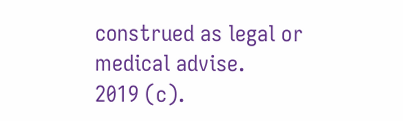construed as legal or medical advise.
2019 (c).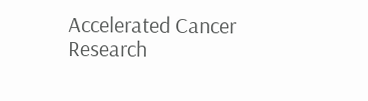Accelerated Cancer Research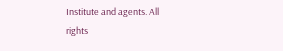Institute and agents. All rights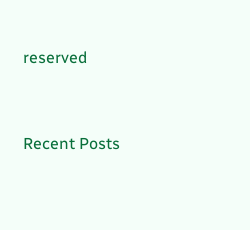reserved


Recent Posts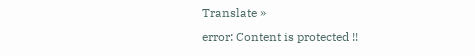Translate »
error: Content is protected !!